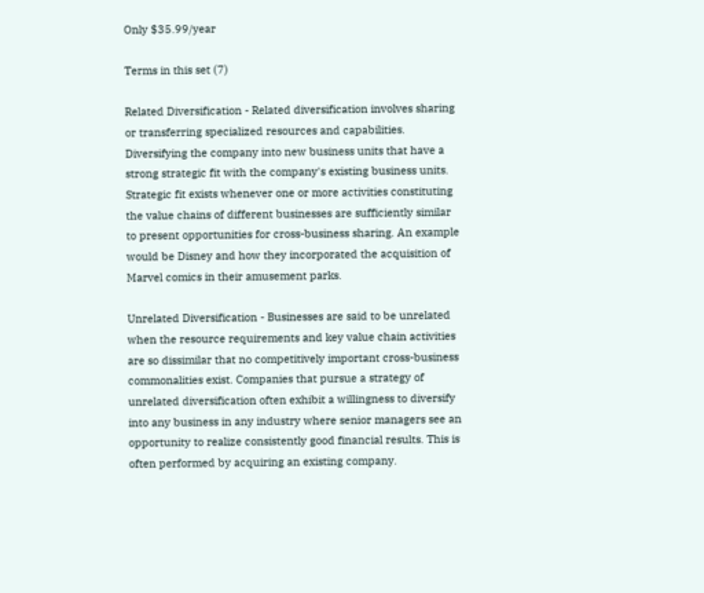Only $35.99/year

Terms in this set (7)

Related Diversification - Related diversification involves sharing or transferring specialized resources and capabilities. Diversifying the company into new business units that have a strong strategic fit with the company's existing business units. Strategic fit exists whenever one or more activities constituting the value chains of different businesses are sufficiently similar to present opportunities for cross-business sharing. An example would be Disney and how they incorporated the acquisition of Marvel comics in their amusement parks.

Unrelated Diversification - Businesses are said to be unrelated when the resource requirements and key value chain activities are so dissimilar that no competitively important cross-business commonalities exist. Companies that pursue a strategy of unrelated diversification often exhibit a willingness to diversify into any business in any industry where senior managers see an opportunity to realize consistently good financial results. This is often performed by acquiring an existing company.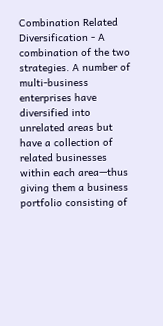Combination Related Diversification - A combination of the two strategies. A number of multi-business enterprises have diversified into unrelated areas but have a collection of related businesses within each area—thus giving them a business portfolio consisting of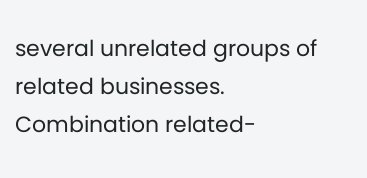several unrelated groups of related businesses. Combination related-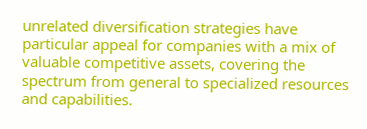unrelated diversification strategies have particular appeal for companies with a mix of valuable competitive assets, covering the spectrum from general to specialized resources and capabilities.